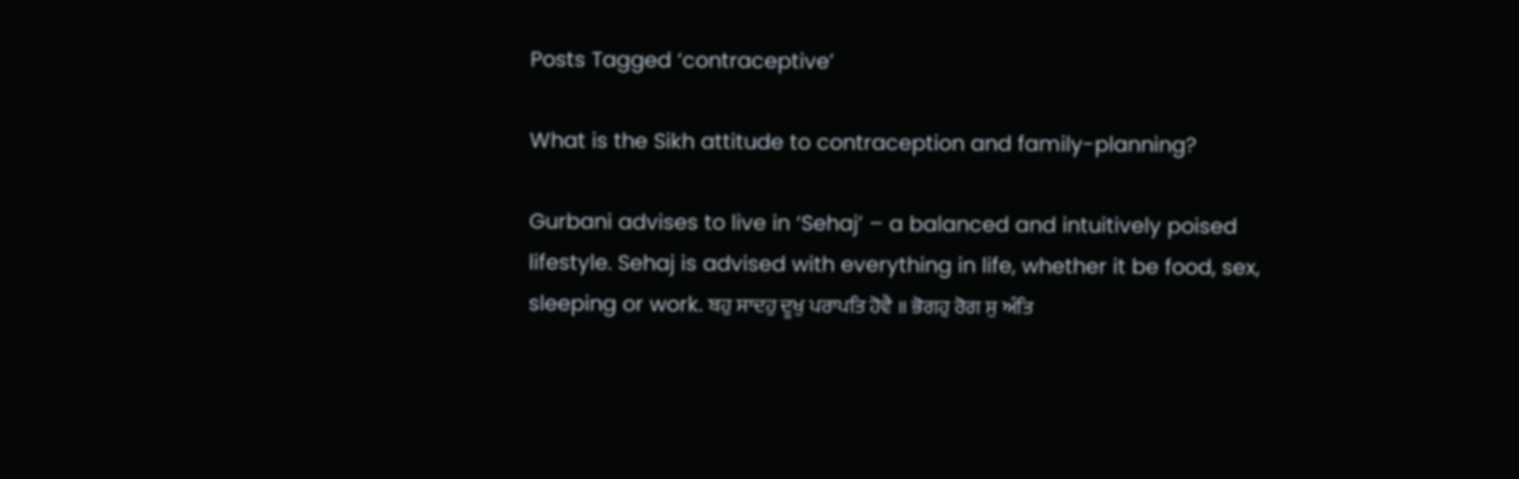Posts Tagged ‘contraceptive’

What is the Sikh attitude to contraception and family-planning?

Gurbani advises to live in ‘Sehaj’ – a balanced and intuitively poised lifestyle. Sehaj is advised with everything in life, whether it be food, sex, sleeping or work. ਬਹੁ ਸਾਦਹੁ ਦੂਖੁ ਪਰਾਪਤਿ ਹੋਵੈ ॥ ਭੋਗਹੁ ਰੋਗ ਸੁ ਅੰਤਿ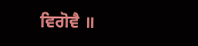ਵਿਗੋਵੈ ॥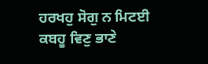ਹਰਖਹੁ ਸੋਗੁ ਨ ਮਿਟਈ ਕਬਹੂ ਵਿਣੁ ਭਾਣੇ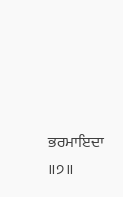ਭਰਮਾਇਦਾ ॥੭॥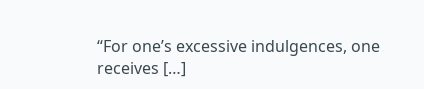“For one’s excessive indulgences, one receives […]